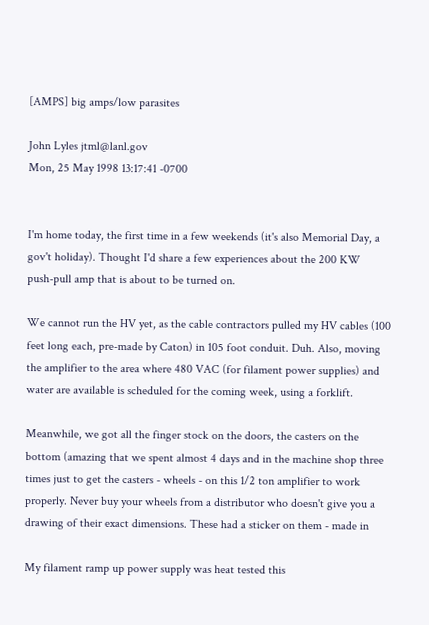[AMPS] big amps/low parasites

John Lyles jtml@lanl.gov
Mon, 25 May 1998 13:17:41 -0700


I'm home today, the first time in a few weekends (it's also Memorial Day, a
gov't holiday). Thought I'd share a few experiences about the 200 KW
push-pull amp that is about to be turned on.

We cannot run the HV yet, as the cable contractors pulled my HV cables (100
feet long each, pre-made by Caton) in 105 foot conduit. Duh. Also, moving
the amplifier to the area where 480 VAC (for filament power supplies) and
water are available is scheduled for the coming week, using a forklift.

Meanwhile, we got all the finger stock on the doors, the casters on the
bottom (amazing that we spent almost 4 days and in the machine shop three
times just to get the casters - wheels - on this 1/2 ton amplifier to work
properly. Never buy your wheels from a distributor who doesn't give you a
drawing of their exact dimensions. These had a sticker on them - made in

My filament ramp up power supply was heat tested this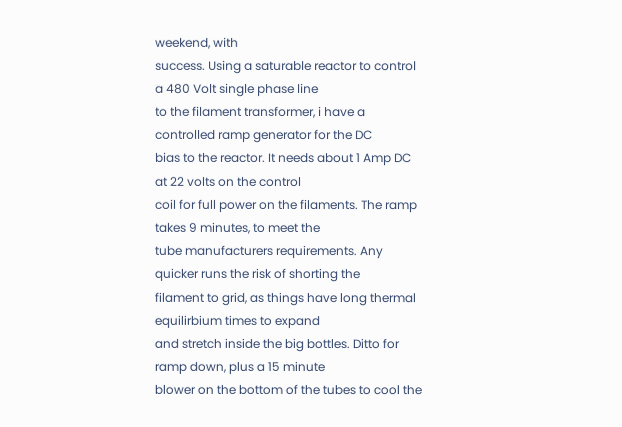weekend, with
success. Using a saturable reactor to control a 480 Volt single phase line
to the filament transformer, i have a controlled ramp generator for the DC
bias to the reactor. It needs about 1 Amp DC at 22 volts on the control
coil for full power on the filaments. The ramp takes 9 minutes, to meet the
tube manufacturers requirements. Any quicker runs the risk of shorting the
filament to grid, as things have long thermal equilirbium times to expand
and stretch inside the big bottles. Ditto for ramp down, plus a 15 minute
blower on the bottom of the tubes to cool the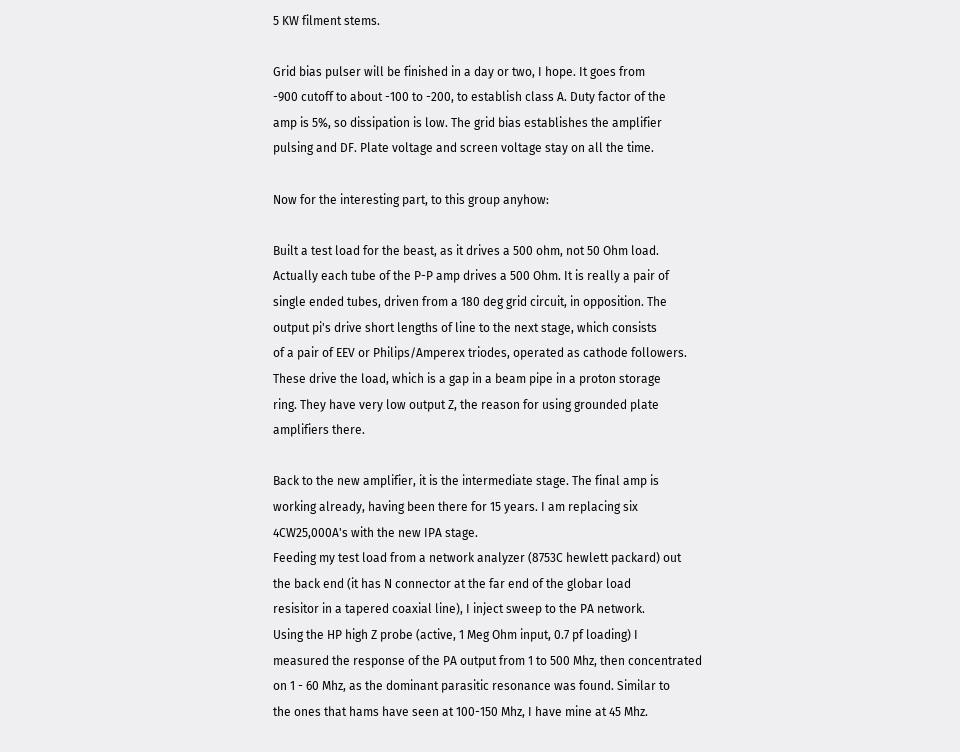5 KW filment stems.

Grid bias pulser will be finished in a day or two, I hope. It goes from
-900 cutoff to about -100 to -200, to establish class A. Duty factor of the
amp is 5%, so dissipation is low. The grid bias establishes the amplifier
pulsing and DF. Plate voltage and screen voltage stay on all the time.

Now for the interesting part, to this group anyhow:

Built a test load for the beast, as it drives a 500 ohm, not 50 Ohm load.
Actually each tube of the P-P amp drives a 500 Ohm. It is really a pair of
single ended tubes, driven from a 180 deg grid circuit, in opposition. The
output pi's drive short lengths of line to the next stage, which consists
of a pair of EEV or Philips/Amperex triodes, operated as cathode followers.
These drive the load, which is a gap in a beam pipe in a proton storage
ring. They have very low output Z, the reason for using grounded plate
amplifiers there.

Back to the new amplifier, it is the intermediate stage. The final amp is
working already, having been there for 15 years. I am replacing six
4CW25,000A's with the new IPA stage.
Feeding my test load from a network analyzer (8753C hewlett packard) out
the back end (it has N connector at the far end of the globar load
resisitor in a tapered coaxial line), I inject sweep to the PA network.
Using the HP high Z probe (active, 1 Meg Ohm input, 0.7 pf loading) I
measured the response of the PA output from 1 to 500 Mhz, then concentrated
on 1 - 60 Mhz, as the dominant parasitic resonance was found. Similar to
the ones that hams have seen at 100-150 Mhz, I have mine at 45 Mhz.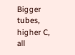Bigger
tubes, higher C, all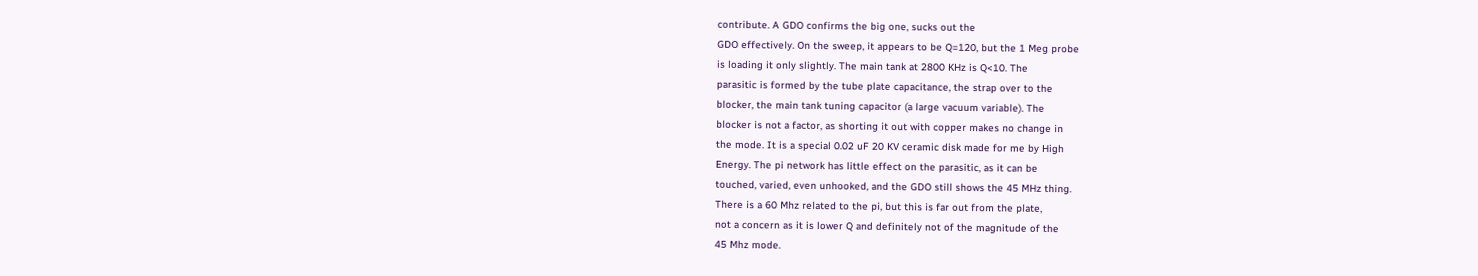contribute. A GDO confirms the big one, sucks out the
GDO effectively. On the sweep, it appears to be Q=120, but the 1 Meg probe
is loading it only slightly. The main tank at 2800 KHz is Q<10. The
parasitic is formed by the tube plate capacitance, the strap over to the
blocker, the main tank tuning capacitor (a large vacuum variable). The
blocker is not a factor, as shorting it out with copper makes no change in
the mode. It is a special 0.02 uF 20 KV ceramic disk made for me by High
Energy. The pi network has little effect on the parasitic, as it can be
touched, varied, even unhooked, and the GDO still shows the 45 MHz thing.
There is a 60 Mhz related to the pi, but this is far out from the plate,
not a concern as it is lower Q and definitely not of the magnitude of the
45 Mhz mode.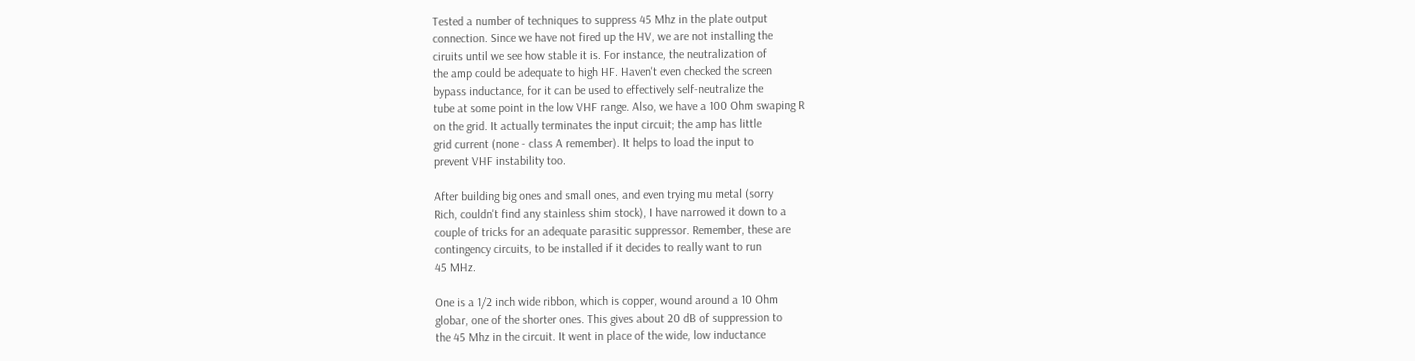Tested a number of techniques to suppress 45 Mhz in the plate output
connection. Since we have not fired up the HV, we are not installing the
ciruits until we see how stable it is. For instance, the neutralization of
the amp could be adequate to high HF. Haven't even checked the screen
bypass inductance, for it can be used to effectively self-neutralize the
tube at some point in the low VHF range. Also, we have a 100 Ohm swaping R
on the grid. It actually terminates the input circuit; the amp has little
grid current (none - class A remember). It helps to load the input to
prevent VHF instability too.

After building big ones and small ones, and even trying mu metal (sorry
Rich, couldn't find any stainless shim stock), I have narrowed it down to a
couple of tricks for an adequate parasitic suppressor. Remember, these are
contingency circuits, to be installed if it decides to really want to run
45 MHz.

One is a 1/2 inch wide ribbon, which is copper, wound around a 10 Ohm
globar, one of the shorter ones. This gives about 20 dB of suppression to
the 45 Mhz in the circuit. It went in place of the wide, low inductance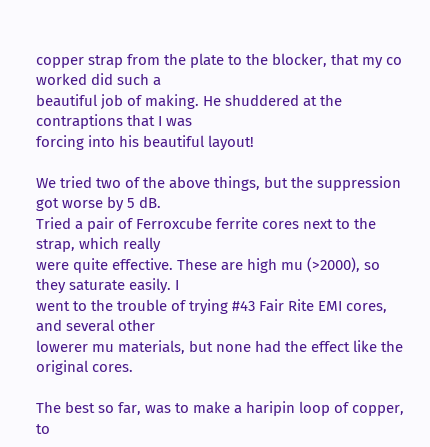copper strap from the plate to the blocker, that my co worked did such a
beautiful job of making. He shuddered at the contraptions that I was
forcing into his beautiful layout!

We tried two of the above things, but the suppression got worse by 5 dB.
Tried a pair of Ferroxcube ferrite cores next to the strap, which really
were quite effective. These are high mu (>2000), so they saturate easily. I
went to the trouble of trying #43 Fair Rite EMI cores, and several other
lowerer mu materials, but none had the effect like the original cores.

The best so far, was to make a haripin loop of copper, to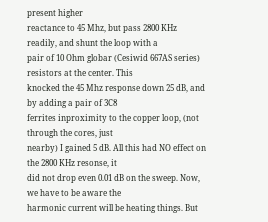present higher
reactance to 45 Mhz, but pass 2800 KHz readily, and shunt the loop with a
pair of 10 Ohm globar (Cesiwid 667AS series) resistors at the center. This
knocked the 45 Mhz response down 25 dB, and by adding a pair of 3C8
ferrites inproximity to the copper loop, (not through the cores, just
nearby) I gained 5 dB. All this had NO effect on the 2800 KHz resonse, it
did not drop even 0.01 dB on the sweep. Now, we have to be aware the
harmonic current will be heating things. But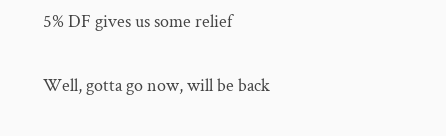5% DF gives us some relief

Well, gotta go now, will be back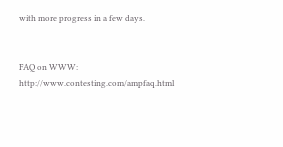with more progress in a few days.


FAQ on WWW:               http://www.contesting.com/ampfaq.html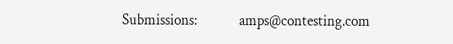Submissions:              amps@contesting.com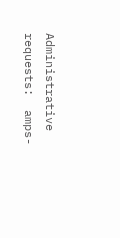Administrative requests:  amps-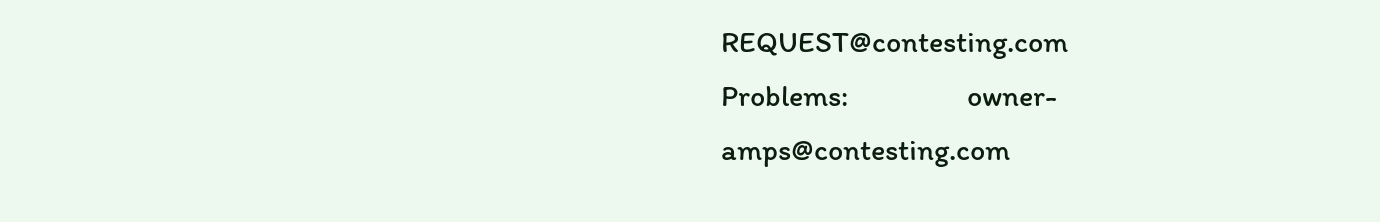REQUEST@contesting.com
Problems:                 owner-amps@contesting.com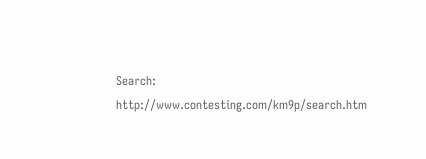Search:                   http://www.contesting.com/km9p/search.htm